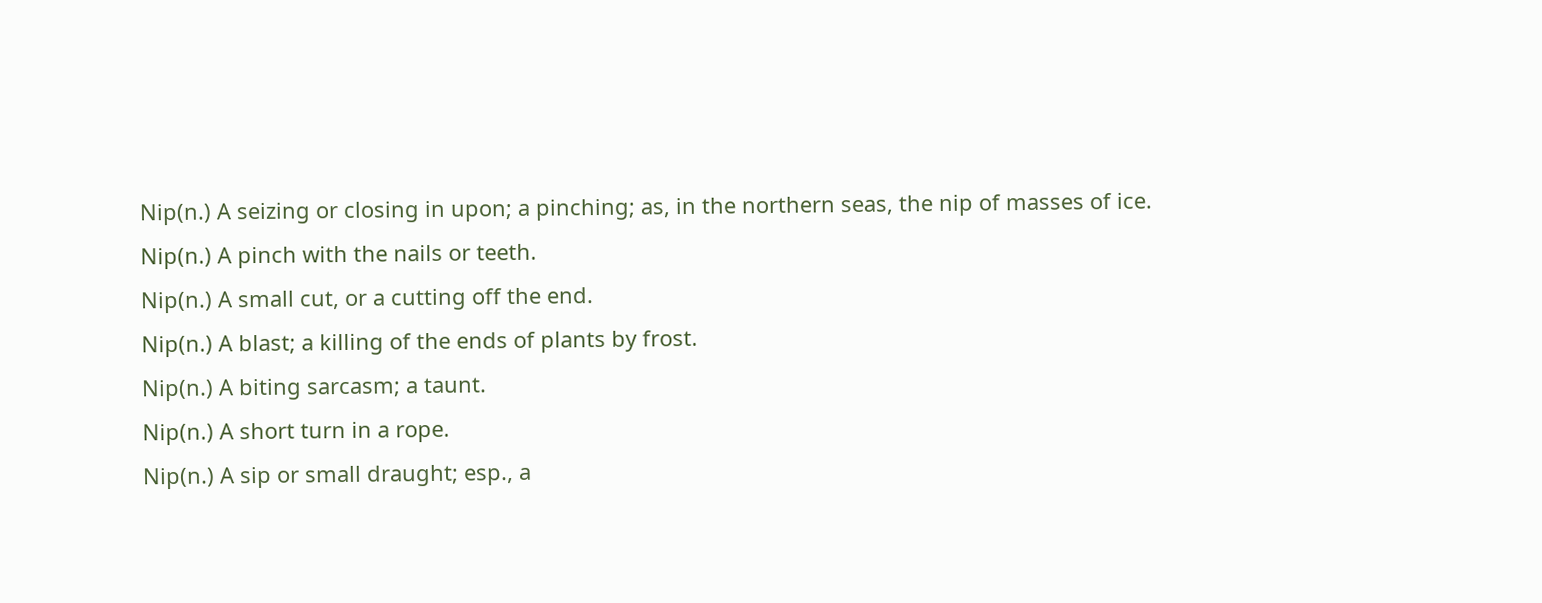Nip(n.) A seizing or closing in upon; a pinching; as, in the northern seas, the nip of masses of ice.
Nip(n.) A pinch with the nails or teeth.
Nip(n.) A small cut, or a cutting off the end.
Nip(n.) A blast; a killing of the ends of plants by frost.
Nip(n.) A biting sarcasm; a taunt.
Nip(n.) A short turn in a rope.
Nip(n.) A sip or small draught; esp., a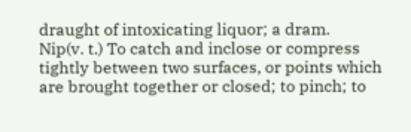draught of intoxicating liquor; a dram.
Nip(v. t.) To catch and inclose or compress tightly between two surfaces, or points which are brought together or closed; to pinch; to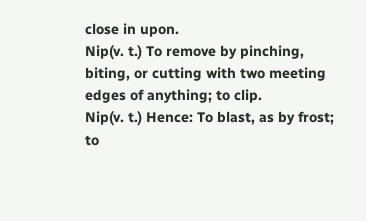close in upon.
Nip(v. t.) To remove by pinching, biting, or cutting with two meeting edges of anything; to clip.
Nip(v. t.) Hence: To blast, as by frost; to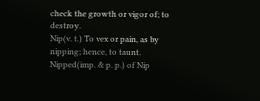check the growth or vigor of; to destroy.
Nip(v. t.) To vex or pain, as by nipping; hence, to taunt.
Nipped(imp. & p. p.) of Nip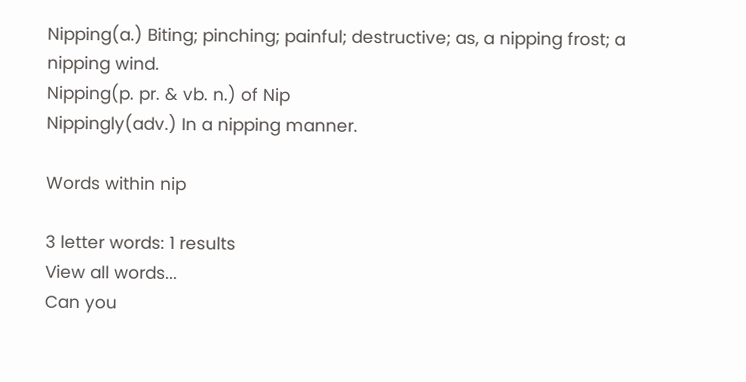Nipping(a.) Biting; pinching; painful; destructive; as, a nipping frost; a nipping wind.
Nipping(p. pr. & vb. n.) of Nip
Nippingly(adv.) In a nipping manner.

Words within nip

3 letter words: 1 results
View all words...
Can you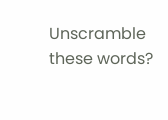Unscramble these words?